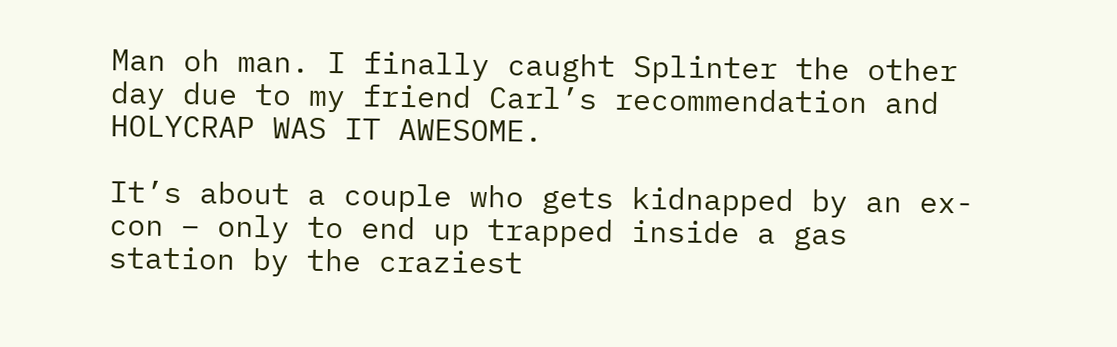Man oh man. I finally caught Splinter the other day due to my friend Carl’s recommendation and HOLYCRAP WAS IT AWESOME.

It’s about a couple who gets kidnapped by an ex-con – only to end up trapped inside a gas station by the craziest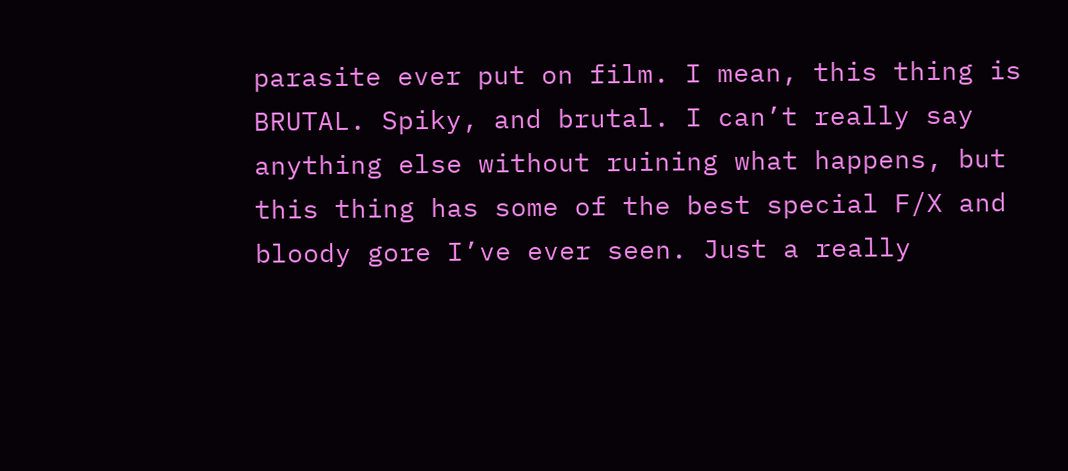parasite ever put on film. I mean, this thing is BRUTAL. Spiky, and brutal. I can’t really say anything else without ruining what happens, but this thing has some of the best special F/X and bloody gore I’ve ever seen. Just a really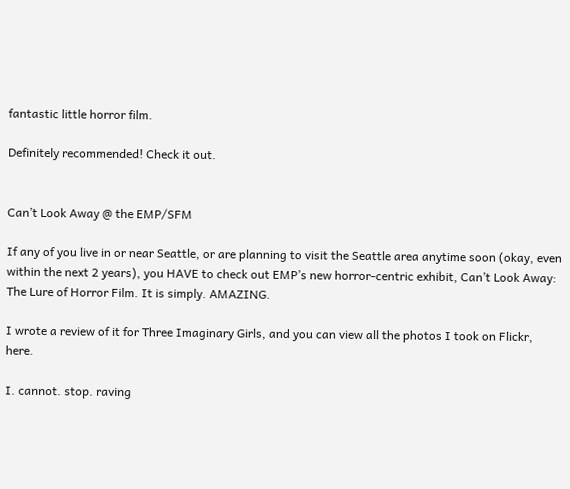fantastic little horror film.

Definitely recommended! Check it out.


Can’t Look Away @ the EMP/SFM

If any of you live in or near Seattle, or are planning to visit the Seattle area anytime soon (okay, even within the next 2 years), you HAVE to check out EMP’s new horror-centric exhibit, Can’t Look Away: The Lure of Horror Film. It is simply. AMAZING.

I wrote a review of it for Three Imaginary Girls, and you can view all the photos I took on Flickr, here.

I. cannot. stop. raving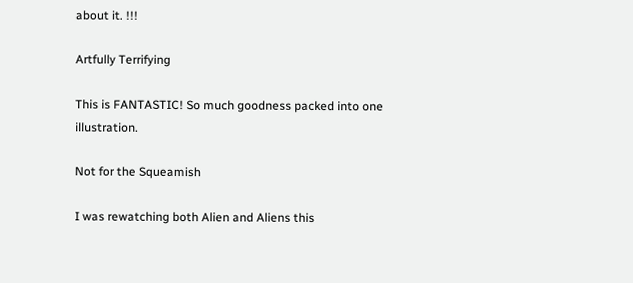about it. !!!

Artfully Terrifying

This is FANTASTIC! So much goodness packed into one illustration.

Not for the Squeamish

I was rewatching both Alien and Aliens this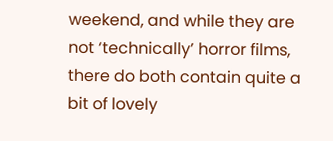weekend, and while they are not ‘technically’ horror films, there do both contain quite a bit of lovely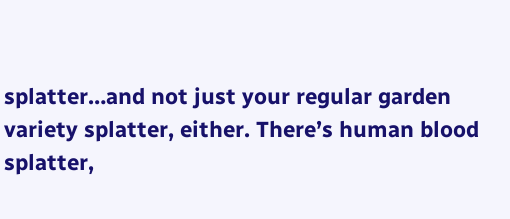splatter…and not just your regular garden variety splatter, either. There’s human blood splatter,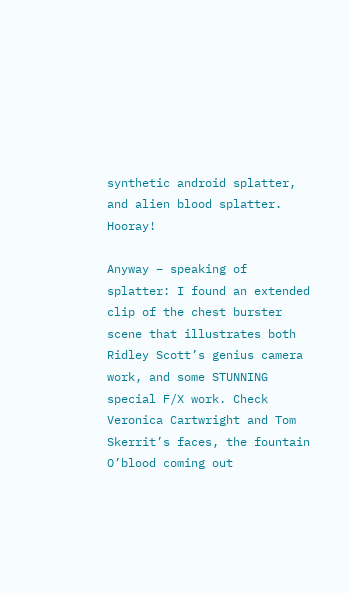synthetic android splatter, and alien blood splatter. Hooray!

Anyway – speaking of splatter: I found an extended clip of the chest burster scene that illustrates both Ridley Scott’s genius camera work, and some STUNNING special F/X work. Check Veronica Cartwright and Tom Skerrit’s faces, the fountain O’blood coming out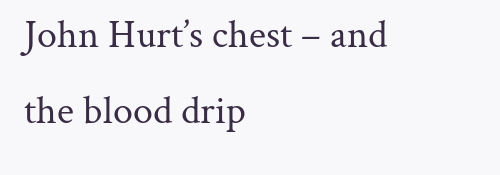John Hurt’s chest – and the blood drip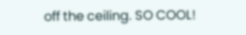off the ceiling. SO COOL!